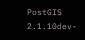PostGIS  2.1.10dev-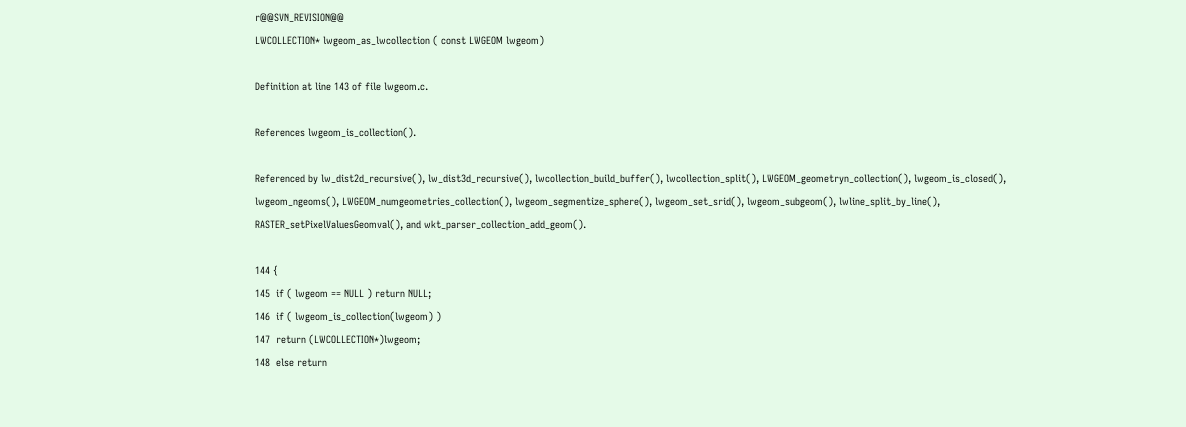r@@SVN_REVISION@@
LWCOLLECTION* lwgeom_as_lwcollection ( const LWGEOM lwgeom)

Definition at line 143 of file lwgeom.c.

References lwgeom_is_collection().

Referenced by lw_dist2d_recursive(), lw_dist3d_recursive(), lwcollection_build_buffer(), lwcollection_split(), LWGEOM_geometryn_collection(), lwgeom_is_closed(), lwgeom_ngeoms(), LWGEOM_numgeometries_collection(), lwgeom_segmentize_sphere(), lwgeom_set_srid(), lwgeom_subgeom(), lwline_split_by_line(), RASTER_setPixelValuesGeomval(), and wkt_parser_collection_add_geom().

144 {
145  if ( lwgeom == NULL ) return NULL;
146  if ( lwgeom_is_collection(lwgeom) )
147  return (LWCOLLECTION*)lwgeom;
148  else return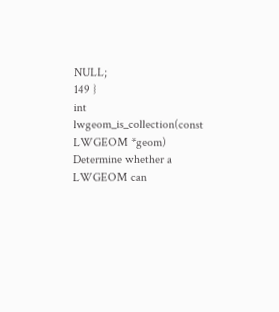NULL;
149 }
int lwgeom_is_collection(const LWGEOM *geom)
Determine whether a LWGEOM can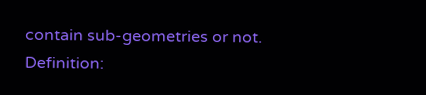contain sub-geometries or not.
Definition: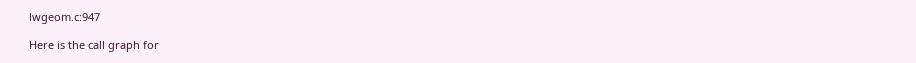lwgeom.c:947

Here is the call graph for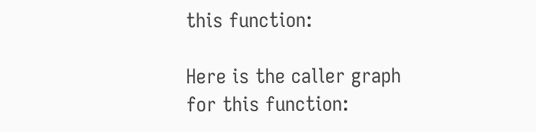this function:

Here is the caller graph for this function: